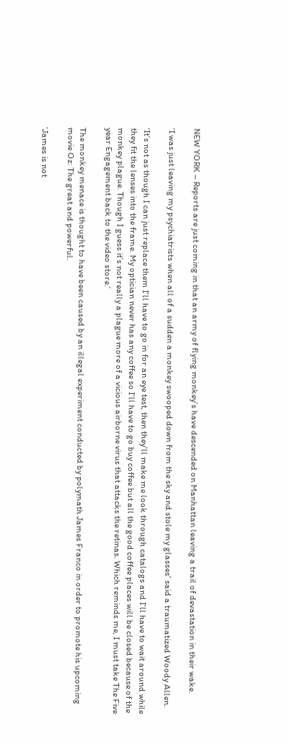NEW YORK – Reports are just coming in that an army of flying monkey’s have descended on Manhattan leaving a trail of devastation in their wake.

‘I was just leaving my psychiatrists when all of a sudden a monkey swooped down from the sky and stole my glasses’ said a traumatized Woody Allen.

‘It’s not as though I can just replace them I’ll have to go in for an eye test, then they’ll make me look through catalogs and I’ll have to wait around while they fit the lenses into the frame. My optician never has any coffee so I’ll have to go buy coffee but all the good coffee places will be closed because of the monkey plague. Though I guess it’s not really a plague more of a vicious airborne virus that attacks the retinas. Which reminds me, I must take The Five year Engagement back to the video store.’

The monkey menace is thought to have been caused by an illegal experiment conducted by polymath James Franco in order to promote his upcoming movie Oz: The great and powerful.

‘James is not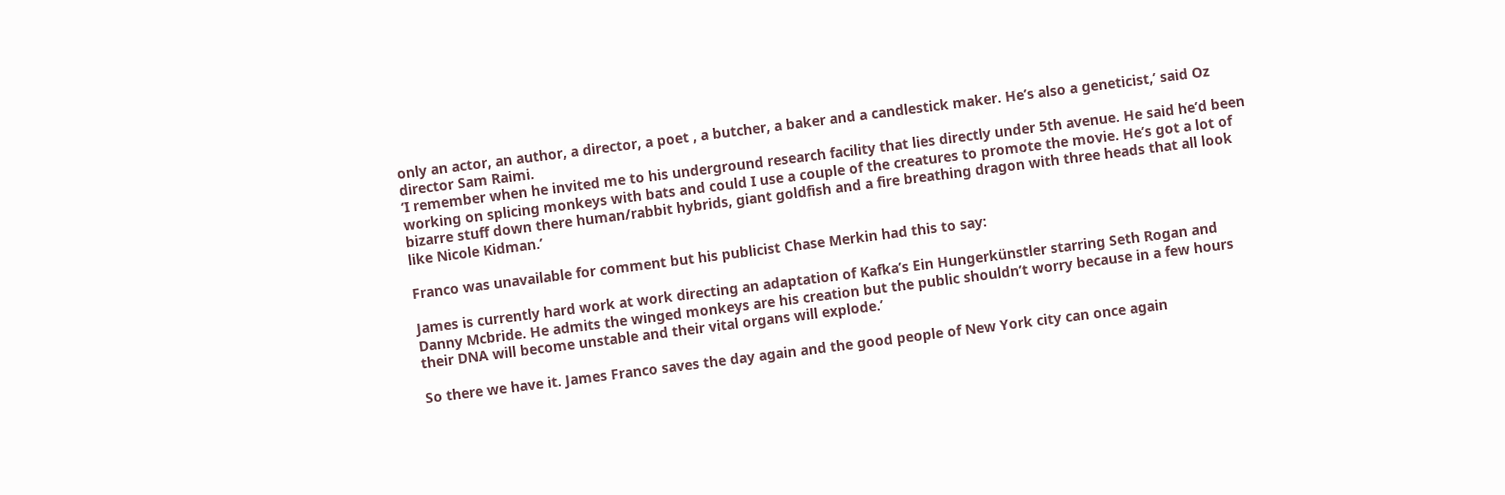only an actor, an author, a director, a poet , a butcher, a baker and a candlestick maker. He’s also a geneticist,’ said Oz director Sam Raimi.
‘I remember when he invited me to his underground research facility that lies directly under 5th avenue. He said he’d been working on splicing monkeys with bats and could I use a couple of the creatures to promote the movie. He’s got a lot of bizarre stuff down there human/rabbit hybrids, giant goldfish and a fire breathing dragon with three heads that all look like Nicole Kidman.’

Franco was unavailable for comment but his publicist Chase Merkin had this to say:

James is currently hard work at work directing an adaptation of Kafka’s Ein Hungerkünstler starring Seth Rogan and Danny Mcbride. He admits the winged monkeys are his creation but the public shouldn’t worry because in a few hours their DNA will become unstable and their vital organs will explode.’

So there we have it. James Franco saves the day again and the good people of New York city can once again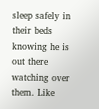sleep safely in their beds knowing he is out there watching over them. Like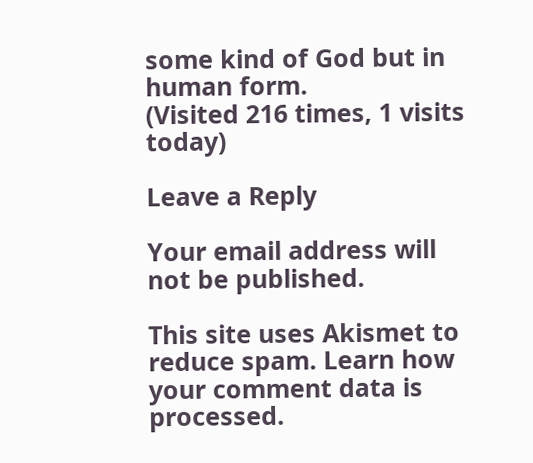some kind of God but in human form.
(Visited 216 times, 1 visits today)

Leave a Reply

Your email address will not be published.

This site uses Akismet to reduce spam. Learn how your comment data is processed.